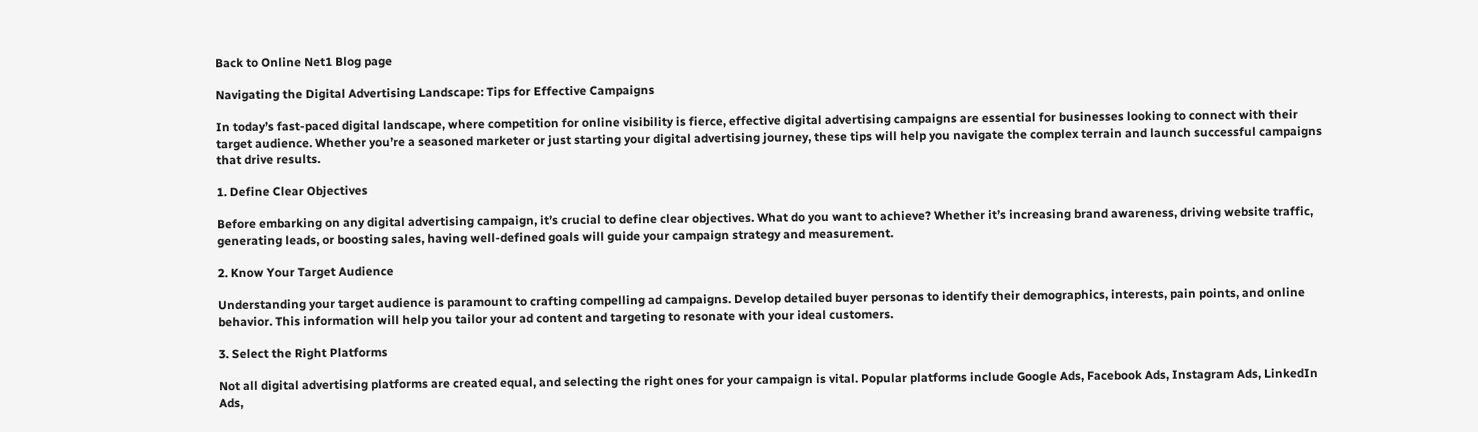Back to Online Net1 Blog page

Navigating the Digital Advertising Landscape: Tips for Effective Campaigns

In today’s fast-paced digital landscape, where competition for online visibility is fierce, effective digital advertising campaigns are essential for businesses looking to connect with their target audience. Whether you’re a seasoned marketer or just starting your digital advertising journey, these tips will help you navigate the complex terrain and launch successful campaigns that drive results.

1. Define Clear Objectives

Before embarking on any digital advertising campaign, it’s crucial to define clear objectives. What do you want to achieve? Whether it’s increasing brand awareness, driving website traffic, generating leads, or boosting sales, having well-defined goals will guide your campaign strategy and measurement.

2. Know Your Target Audience

Understanding your target audience is paramount to crafting compelling ad campaigns. Develop detailed buyer personas to identify their demographics, interests, pain points, and online behavior. This information will help you tailor your ad content and targeting to resonate with your ideal customers.

3. Select the Right Platforms

Not all digital advertising platforms are created equal, and selecting the right ones for your campaign is vital. Popular platforms include Google Ads, Facebook Ads, Instagram Ads, LinkedIn Ads,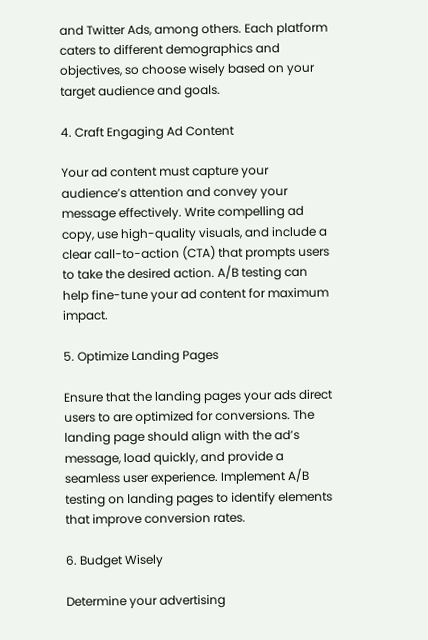and Twitter Ads, among others. Each platform caters to different demographics and objectives, so choose wisely based on your target audience and goals.

4. Craft Engaging Ad Content

Your ad content must capture your audience’s attention and convey your message effectively. Write compelling ad copy, use high-quality visuals, and include a clear call-to-action (CTA) that prompts users to take the desired action. A/B testing can help fine-tune your ad content for maximum impact.

5. Optimize Landing Pages

Ensure that the landing pages your ads direct users to are optimized for conversions. The landing page should align with the ad’s message, load quickly, and provide a seamless user experience. Implement A/B testing on landing pages to identify elements that improve conversion rates.

6. Budget Wisely

Determine your advertising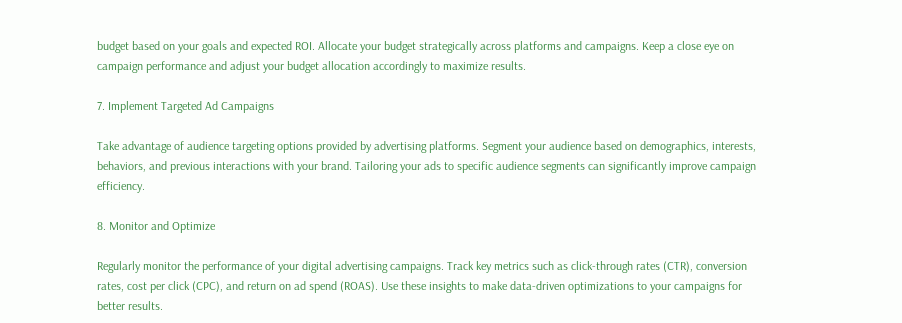budget based on your goals and expected ROI. Allocate your budget strategically across platforms and campaigns. Keep a close eye on campaign performance and adjust your budget allocation accordingly to maximize results.

7. Implement Targeted Ad Campaigns

Take advantage of audience targeting options provided by advertising platforms. Segment your audience based on demographics, interests, behaviors, and previous interactions with your brand. Tailoring your ads to specific audience segments can significantly improve campaign efficiency.

8. Monitor and Optimize

Regularly monitor the performance of your digital advertising campaigns. Track key metrics such as click-through rates (CTR), conversion rates, cost per click (CPC), and return on ad spend (ROAS). Use these insights to make data-driven optimizations to your campaigns for better results.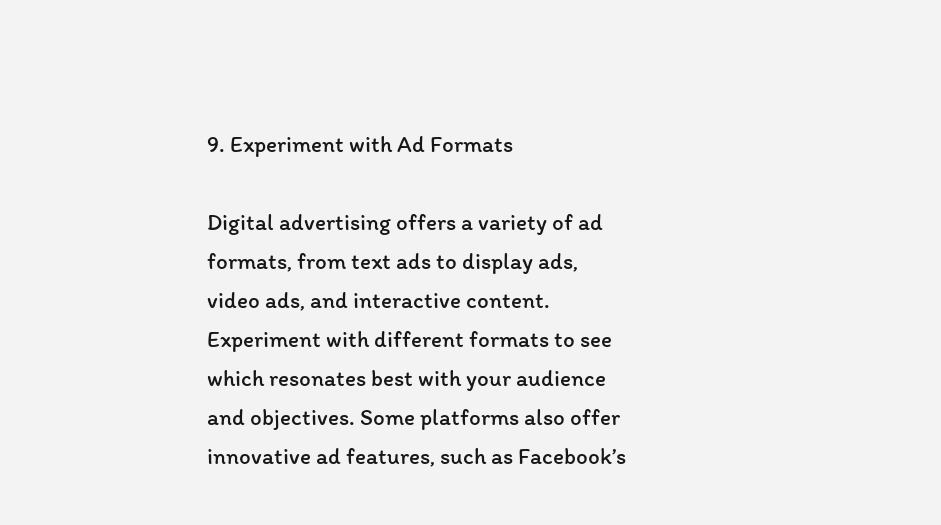9. Experiment with Ad Formats

Digital advertising offers a variety of ad formats, from text ads to display ads, video ads, and interactive content. Experiment with different formats to see which resonates best with your audience and objectives. Some platforms also offer innovative ad features, such as Facebook’s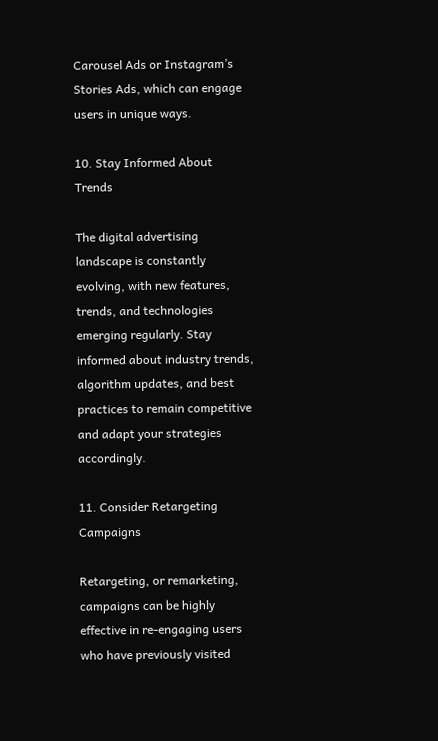Carousel Ads or Instagram’s Stories Ads, which can engage users in unique ways.

10. Stay Informed About Trends

The digital advertising landscape is constantly evolving, with new features, trends, and technologies emerging regularly. Stay informed about industry trends, algorithm updates, and best practices to remain competitive and adapt your strategies accordingly.

11. Consider Retargeting Campaigns

Retargeting, or remarketing, campaigns can be highly effective in re-engaging users who have previously visited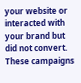your website or interacted with your brand but did not convert. These campaigns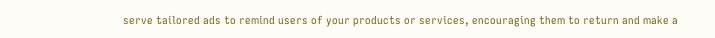serve tailored ads to remind users of your products or services, encouraging them to return and make a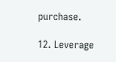purchase.

12. Leverage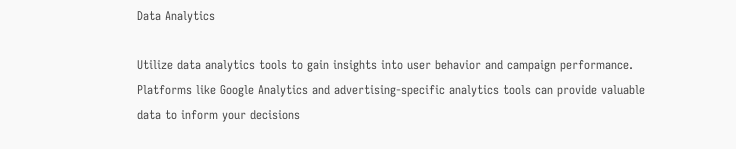Data Analytics

Utilize data analytics tools to gain insights into user behavior and campaign performance. Platforms like Google Analytics and advertising-specific analytics tools can provide valuable data to inform your decisions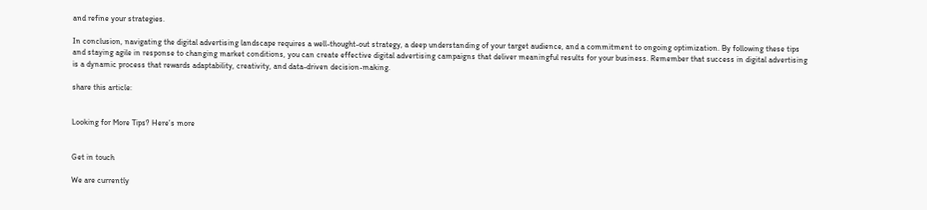and refine your strategies.

In conclusion, navigating the digital advertising landscape requires a well-thought-out strategy, a deep understanding of your target audience, and a commitment to ongoing optimization. By following these tips and staying agile in response to changing market conditions, you can create effective digital advertising campaigns that deliver meaningful results for your business. Remember that success in digital advertising is a dynamic process that rewards adaptability, creativity, and data-driven decision-making.

share this article:


Looking for More Tips? Here’s more


Get in touch

We are currently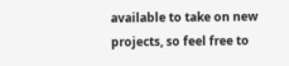available to take on new projects, so feel free to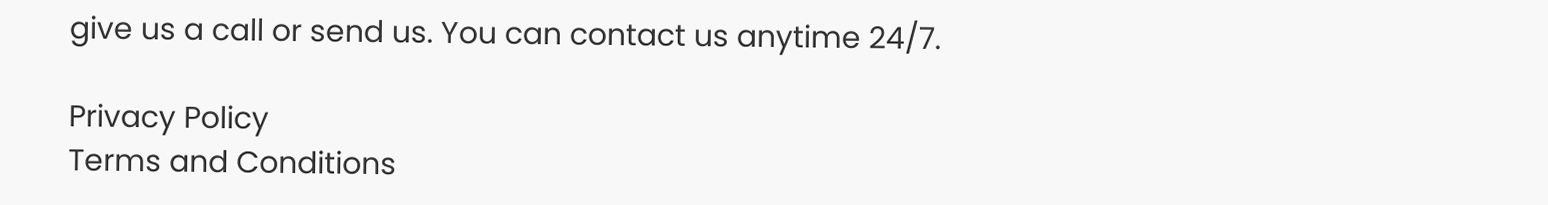give us a call or send us. You can contact us anytime 24/7.

Privacy Policy
Terms and Conditions